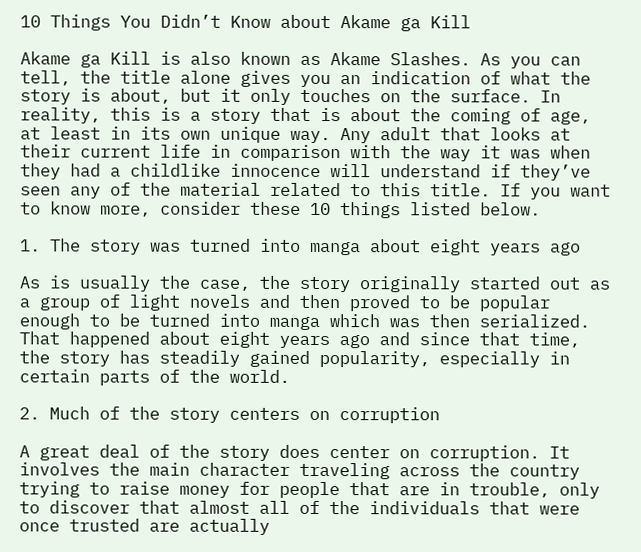10 Things You Didn’t Know about Akame ga Kill

Akame ga Kill is also known as Akame Slashes. As you can tell, the title alone gives you an indication of what the story is about, but it only touches on the surface. In reality, this is a story that is about the coming of age, at least in its own unique way. Any adult that looks at their current life in comparison with the way it was when they had a childlike innocence will understand if they’ve seen any of the material related to this title. If you want to know more, consider these 10 things listed below.

1. The story was turned into manga about eight years ago

As is usually the case, the story originally started out as a group of light novels and then proved to be popular enough to be turned into manga which was then serialized. That happened about eight years ago and since that time, the story has steadily gained popularity, especially in certain parts of the world.

2. Much of the story centers on corruption

A great deal of the story does center on corruption. It involves the main character traveling across the country trying to raise money for people that are in trouble, only to discover that almost all of the individuals that were once trusted are actually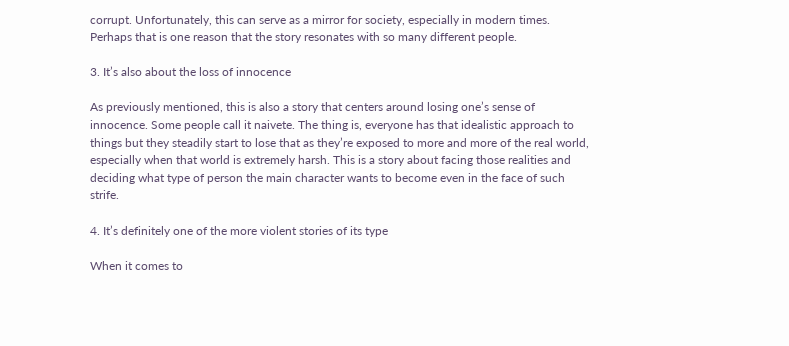corrupt. Unfortunately, this can serve as a mirror for society, especially in modern times. Perhaps that is one reason that the story resonates with so many different people.

3. It’s also about the loss of innocence

As previously mentioned, this is also a story that centers around losing one’s sense of innocence. Some people call it naivete. The thing is, everyone has that idealistic approach to things but they steadily start to lose that as they’re exposed to more and more of the real world, especially when that world is extremely harsh. This is a story about facing those realities and deciding what type of person the main character wants to become even in the face of such strife.

4. It’s definitely one of the more violent stories of its type

When it comes to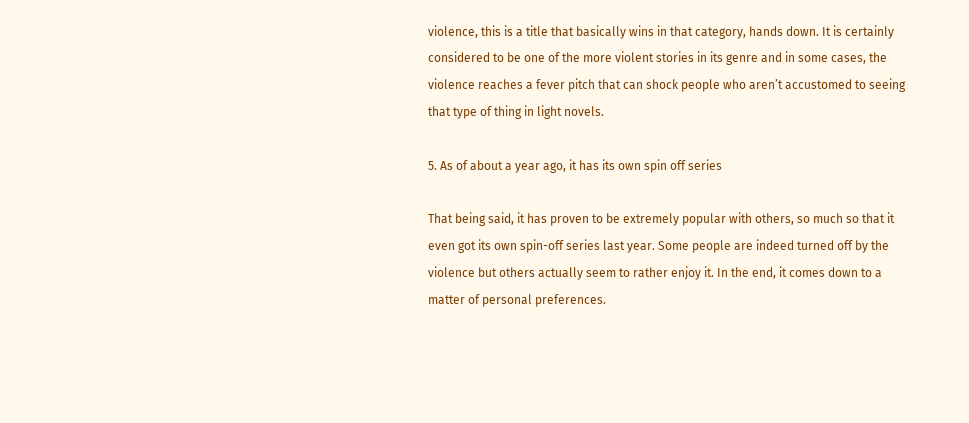violence, this is a title that basically wins in that category, hands down. It is certainly considered to be one of the more violent stories in its genre and in some cases, the violence reaches a fever pitch that can shock people who aren’t accustomed to seeing that type of thing in light novels.

5. As of about a year ago, it has its own spin off series

That being said, it has proven to be extremely popular with others, so much so that it even got its own spin-off series last year. Some people are indeed turned off by the violence but others actually seem to rather enjoy it. In the end, it comes down to a matter of personal preferences.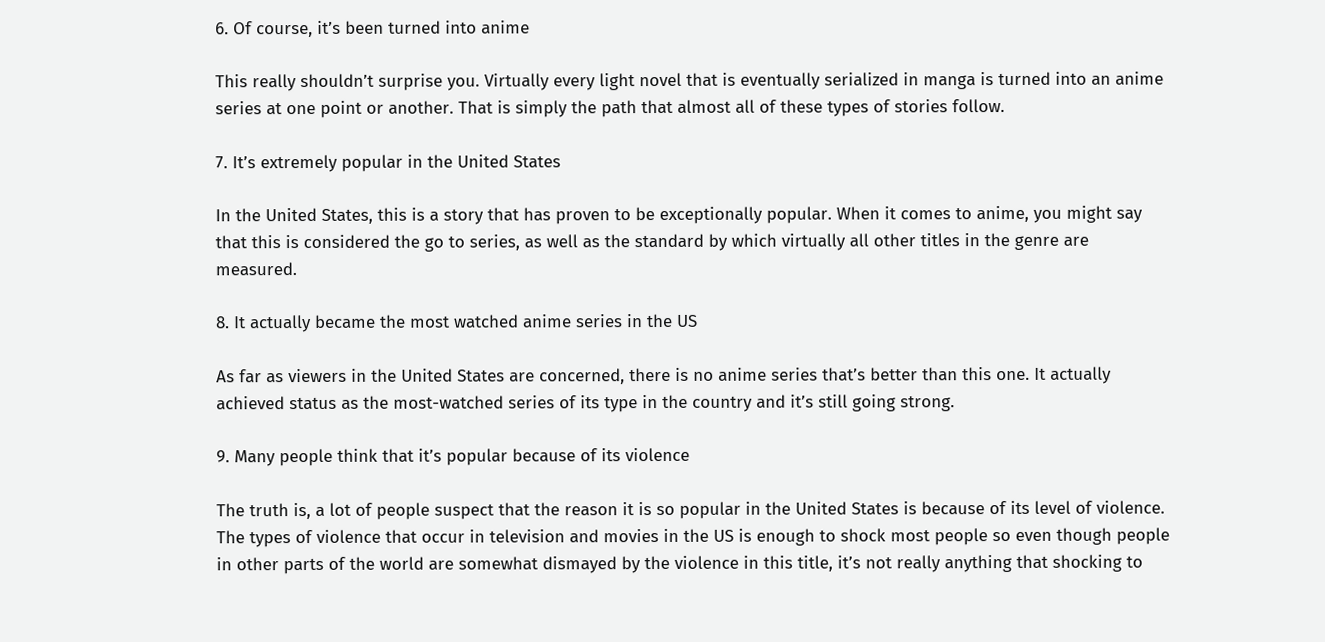6. Of course, it’s been turned into anime

This really shouldn’t surprise you. Virtually every light novel that is eventually serialized in manga is turned into an anime series at one point or another. That is simply the path that almost all of these types of stories follow.

7. It’s extremely popular in the United States

In the United States, this is a story that has proven to be exceptionally popular. When it comes to anime, you might say that this is considered the go to series, as well as the standard by which virtually all other titles in the genre are measured.

8. It actually became the most watched anime series in the US

As far as viewers in the United States are concerned, there is no anime series that’s better than this one. It actually achieved status as the most-watched series of its type in the country and it’s still going strong.

9. Many people think that it’s popular because of its violence

The truth is, a lot of people suspect that the reason it is so popular in the United States is because of its level of violence. The types of violence that occur in television and movies in the US is enough to shock most people so even though people in other parts of the world are somewhat dismayed by the violence in this title, it’s not really anything that shocking to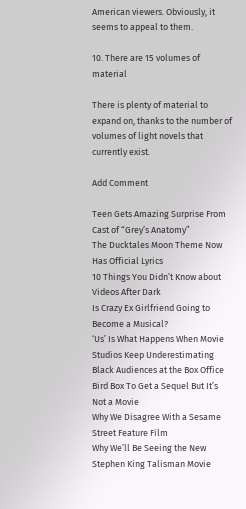American viewers. Obviously, it seems to appeal to them.

10. There are 15 volumes of material

There is plenty of material to expand on, thanks to the number of volumes of light novels that currently exist.

Add Comment

Teen Gets Amazing Surprise From Cast of “Grey’s Anatomy”
The Ducktales Moon Theme Now Has Official Lyrics
10 Things You Didn’t Know about Videos After Dark
Is Crazy Ex Girlfriend Going to Become a Musical?
‘Us’ Is What Happens When Movie Studios Keep Underestimating Black Audiences at the Box Office
Bird Box To Get a Sequel But It’s Not a Movie
Why We Disagree With a Sesame Street Feature Film
Why We’ll Be Seeing the New Stephen King Talisman Movie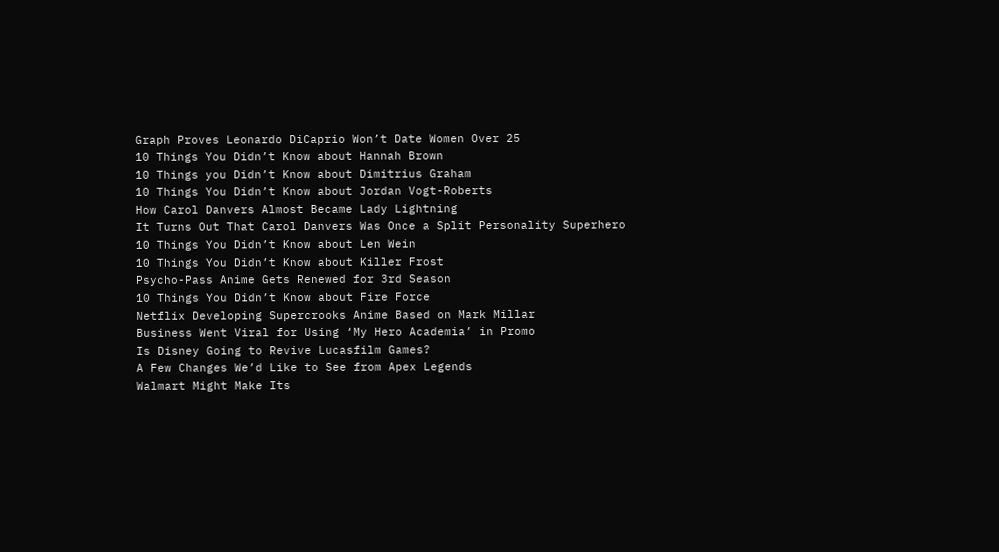Graph Proves Leonardo DiCaprio Won’t Date Women Over 25
10 Things You Didn’t Know about Hannah Brown
10 Things you Didn’t Know about Dimitrius Graham
10 Things You Didn’t Know about Jordan Vogt-Roberts
How Carol Danvers Almost Became Lady Lightning
It Turns Out That Carol Danvers Was Once a Split Personality Superhero
10 Things You Didn’t Know about Len Wein
10 Things You Didn’t Know about Killer Frost
Psycho-Pass Anime Gets Renewed for 3rd Season
10 Things You Didn’t Know about Fire Force
Netflix Developing Supercrooks Anime Based on Mark Millar
Business Went Viral for Using ‘My Hero Academia’ in Promo
Is Disney Going to Revive Lucasfilm Games?
A Few Changes We’d Like to See from Apex Legends
Walmart Might Make Its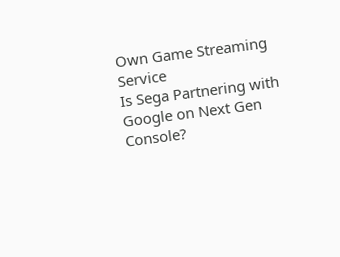Own Game Streaming Service
Is Sega Partnering with Google on Next Gen Console?